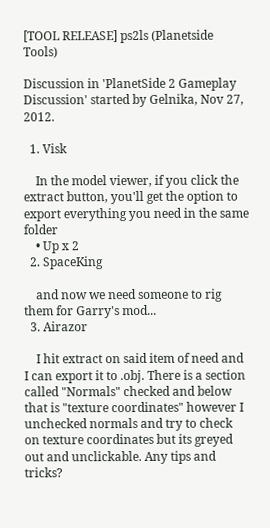[TOOL RELEASE] ps2ls (Planetside Tools)

Discussion in 'PlanetSide 2 Gameplay Discussion' started by Gelnika, Nov 27, 2012.

  1. Visk

    In the model viewer, if you click the extract button, you'll get the option to export everything you need in the same folder
    • Up x 2
  2. SpaceKing

    and now we need someone to rig them for Garry's mod...
  3. Airazor

    I hit extract on said item of need and I can export it to .obj. There is a section called "Normals" checked and below that is "texture coordinates" however I unchecked normals and try to check on texture coordinates but its greyed out and unclickable. Any tips and tricks?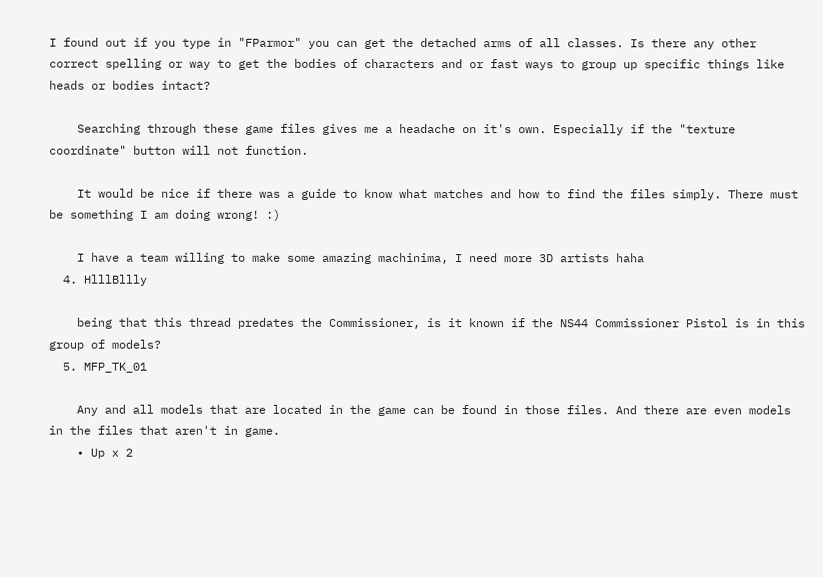I found out if you type in "FParmor" you can get the detached arms of all classes. Is there any other correct spelling or way to get the bodies of characters and or fast ways to group up specific things like heads or bodies intact?

    Searching through these game files gives me a headache on it's own. Especially if the "texture coordinate" button will not function.

    It would be nice if there was a guide to know what matches and how to find the files simply. There must be something I am doing wrong! :)

    I have a team willing to make some amazing machinima, I need more 3D artists haha
  4. HlllBllly

    being that this thread predates the Commissioner, is it known if the NS44 Commissioner Pistol is in this group of models?
  5. MFP_TK_01

    Any and all models that are located in the game can be found in those files. And there are even models in the files that aren't in game.
    • Up x 2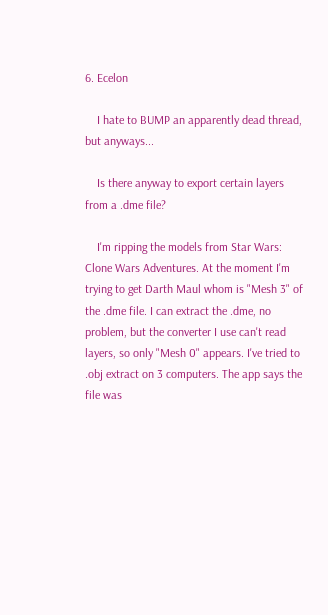6. Ecelon

    I hate to BUMP an apparently dead thread, but anyways...

    Is there anyway to export certain layers from a .dme file?

    I'm ripping the models from Star Wars: Clone Wars Adventures. At the moment I'm trying to get Darth Maul whom is "Mesh 3" of the .dme file. I can extract the .dme, no problem, but the converter I use can't read layers, so only "Mesh 0" appears. I've tried to .obj extract on 3 computers. The app says the file was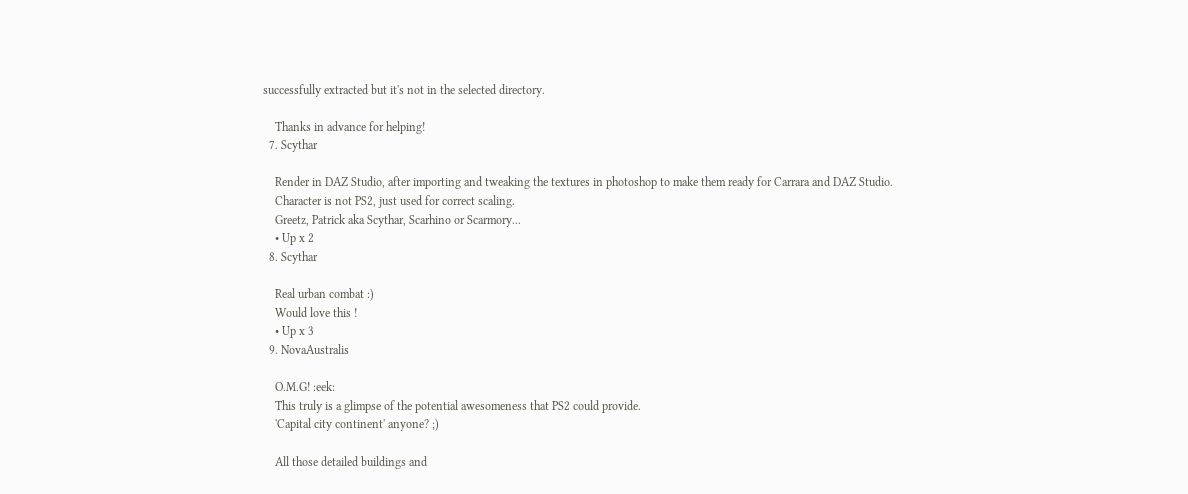successfully extracted but it's not in the selected directory.

    Thanks in advance for helping!
  7. Scythar

    Render in DAZ Studio, after importing and tweaking the textures in photoshop to make them ready for Carrara and DAZ Studio.
    Character is not PS2, just used for correct scaling.
    Greetz, Patrick aka Scythar, Scarhino or Scarmory...
    • Up x 2
  8. Scythar

    Real urban combat :)
    Would love this !
    • Up x 3
  9. NovaAustralis

    O.M.G! :eek:
    This truly is a glimpse of the potential awesomeness that PS2 could provide.
    'Capital city continent' anyone? ;)

    All those detailed buildings and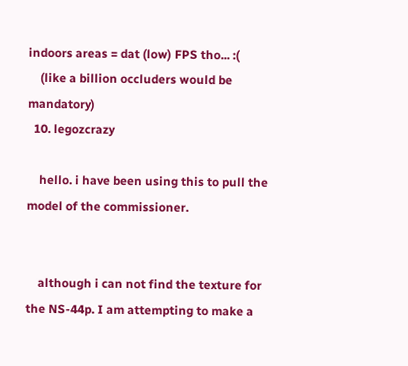indoors areas = dat (low) FPS tho... :(
    (like a billion occluders would be mandatory)
  10. legozcrazy

    hello. i have been using this to pull the model of the commissioner.


    although i can not find the texture for the NS-44p. I am attempting to make a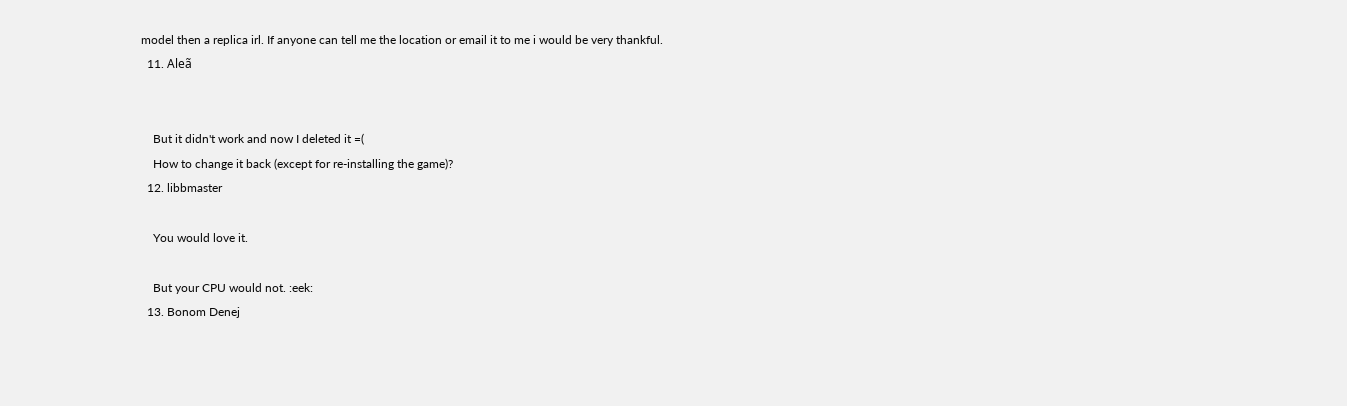model then a replica irl. If anyone can tell me the location or email it to me i would be very thankful.
  11. Aleã


    But it didn't work and now I deleted it =(
    How to change it back (except for re-installing the game)?
  12. libbmaster

    You would love it.

    But your CPU would not. :eek:
  13. Bonom Denej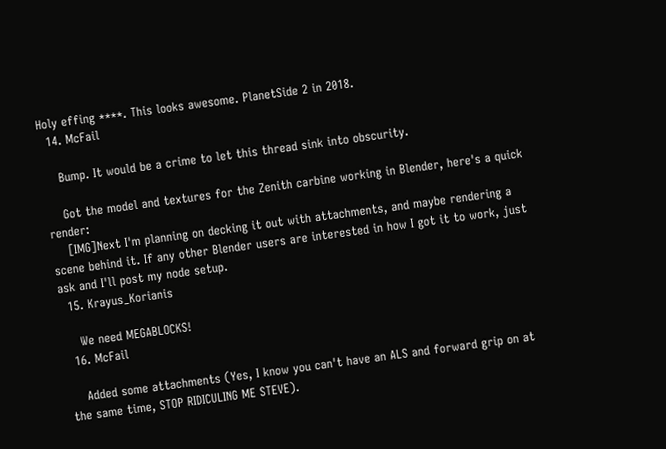Holy effing ****. This looks awesome. PlanetSide 2 in 2018.
  14. McFail

    Bump. It would be a crime to let this thread sink into obscurity.

    Got the model and textures for the Zenith carbine working in Blender, here's a quick render:
    [IMG]Next I'm planning on decking it out with attachments, and maybe rendering a scene behind it. If any other Blender users are interested in how I got it to work, just ask and I'll post my node setup.
  15. Krayus_Korianis

    We need MEGABLOCKS!
  16. McFail

    Added some attachments (Yes, I know you can't have an ALS and forward grip on at the same time, STOP RIDICULING ME STEVE).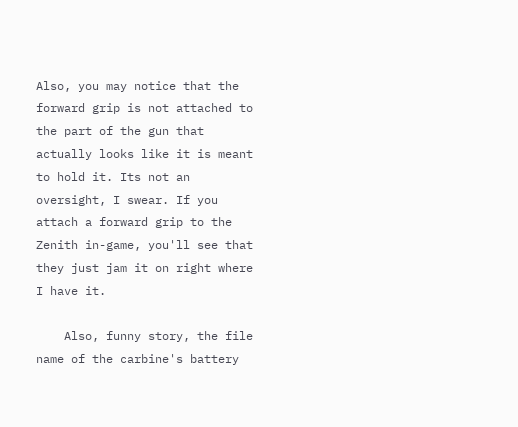Also, you may notice that the forward grip is not attached to the part of the gun that actually looks like it is meant to hold it. Its not an oversight, I swear. If you attach a forward grip to the Zenith in-game, you'll see that they just jam it on right where I have it.

    Also, funny story, the file name of the carbine's battery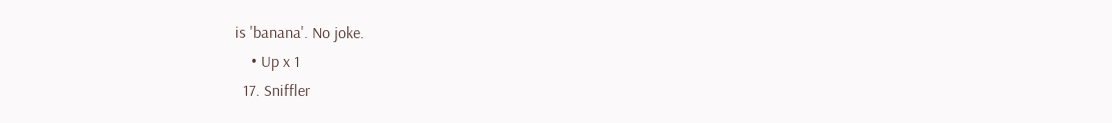is 'banana'. No joke.
    • Up x 1
  17. Sniffler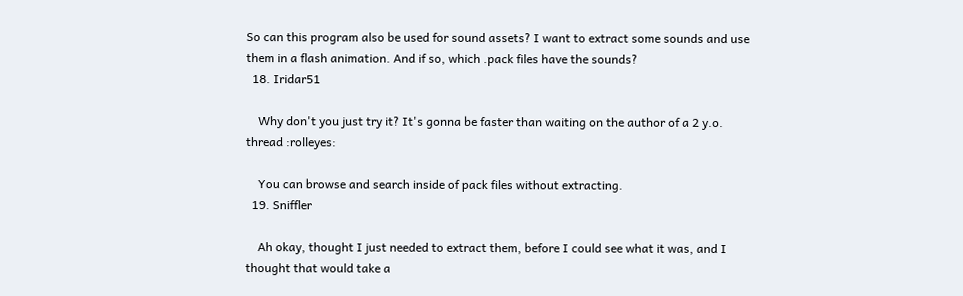So can this program also be used for sound assets? I want to extract some sounds and use them in a flash animation. And if so, which .pack files have the sounds?
  18. Iridar51

    Why don't you just try it? It's gonna be faster than waiting on the author of a 2 y.o. thread :rolleyes:

    You can browse and search inside of pack files without extracting.
  19. Sniffler

    Ah okay, thought I just needed to extract them, before I could see what it was, and I thought that would take a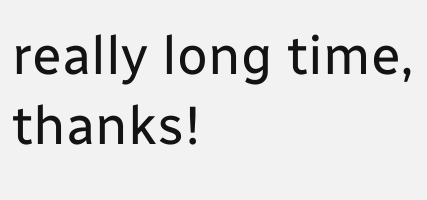really long time, thanks!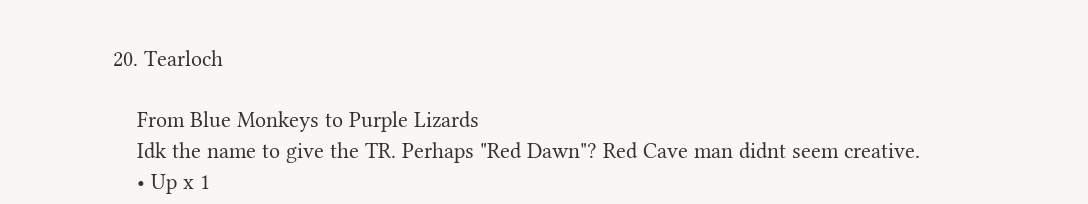20. Tearloch

    From Blue Monkeys to Purple Lizards
    Idk the name to give the TR. Perhaps "Red Dawn"? Red Cave man didnt seem creative.
    • Up x 1